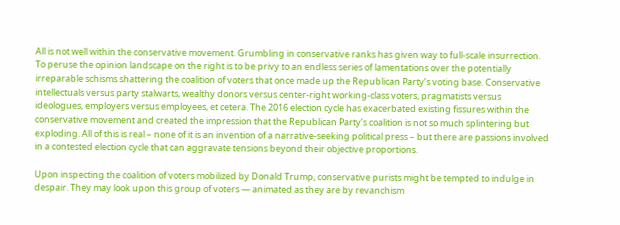All is not well within the conservative movement. Grumbling in conservative ranks has given way to full-scale insurrection. To peruse the opinion landscape on the right is to be privy to an endless series of lamentations over the potentially irreparable schisms shattering the coalition of voters that once made up the Republican Party’s voting base. Conservative intellectuals versus party stalwarts, wealthy donors versus center-right working-class voters, pragmatists versus ideologues, employers versus employees, et cetera. The 2016 election cycle has exacerbated existing fissures within the conservative movement and created the impression that the Republican Party’s coalition is not so much splintering but exploding. All of this is real – none of it is an invention of a narrative-seeking political press – but there are passions involved in a contested election cycle that can aggravate tensions beyond their objective proportions.

Upon inspecting the coalition of voters mobilized by Donald Trump, conservative purists might be tempted to indulge in despair. They may look upon this group of voters — animated as they are by revanchism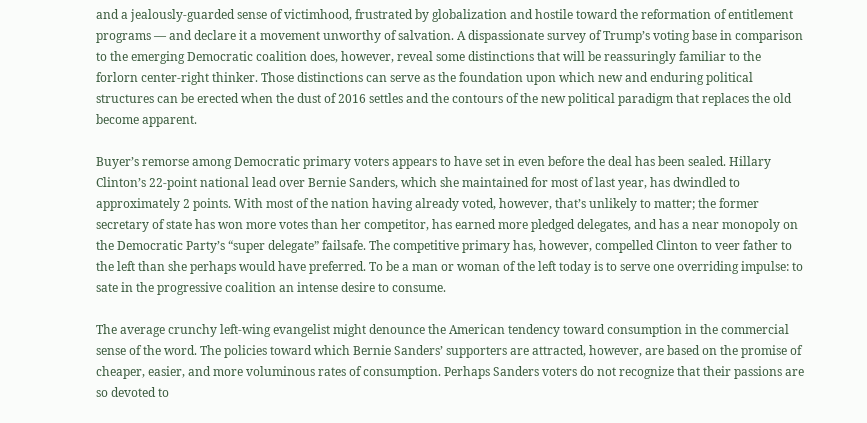and a jealously-guarded sense of victimhood, frustrated by globalization and hostile toward the reformation of entitlement programs — and declare it a movement unworthy of salvation. A dispassionate survey of Trump’s voting base in comparison to the emerging Democratic coalition does, however, reveal some distinctions that will be reassuringly familiar to the forlorn center-right thinker. Those distinctions can serve as the foundation upon which new and enduring political structures can be erected when the dust of 2016 settles and the contours of the new political paradigm that replaces the old become apparent.

Buyer’s remorse among Democratic primary voters appears to have set in even before the deal has been sealed. Hillary Clinton’s 22-point national lead over Bernie Sanders, which she maintained for most of last year, has dwindled to approximately 2 points. With most of the nation having already voted, however, that’s unlikely to matter; the former secretary of state has won more votes than her competitor, has earned more pledged delegates, and has a near monopoly on the Democratic Party’s “super delegate” failsafe. The competitive primary has, however, compelled Clinton to veer father to the left than she perhaps would have preferred. To be a man or woman of the left today is to serve one overriding impulse: to sate in the progressive coalition an intense desire to consume.

The average crunchy left-wing evangelist might denounce the American tendency toward consumption in the commercial sense of the word. The policies toward which Bernie Sanders’ supporters are attracted, however, are based on the promise of cheaper, easier, and more voluminous rates of consumption. Perhaps Sanders voters do not recognize that their passions are so devoted to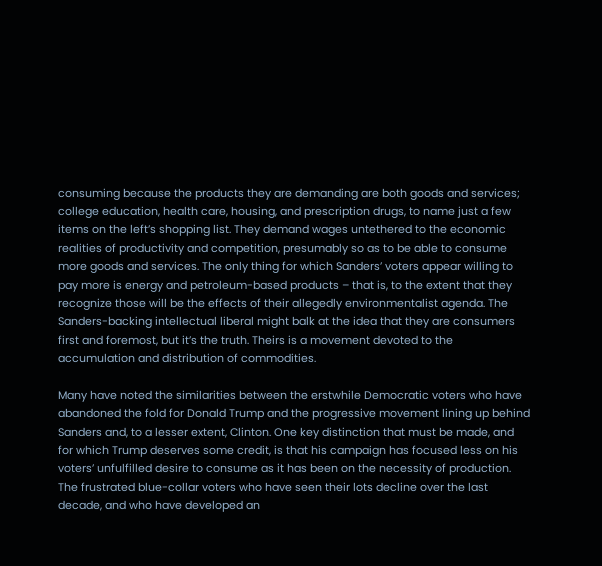consuming because the products they are demanding are both goods and services; college education, health care, housing, and prescription drugs, to name just a few items on the left’s shopping list. They demand wages untethered to the economic realities of productivity and competition, presumably so as to be able to consume more goods and services. The only thing for which Sanders’ voters appear willing to pay more is energy and petroleum-based products – that is, to the extent that they recognize those will be the effects of their allegedly environmentalist agenda. The Sanders-backing intellectual liberal might balk at the idea that they are consumers first and foremost, but it’s the truth. Theirs is a movement devoted to the accumulation and distribution of commodities.

Many have noted the similarities between the erstwhile Democratic voters who have abandoned the fold for Donald Trump and the progressive movement lining up behind Sanders and, to a lesser extent, Clinton. One key distinction that must be made, and for which Trump deserves some credit, is that his campaign has focused less on his voters’ unfulfilled desire to consume as it has been on the necessity of production. The frustrated blue-collar voters who have seen their lots decline over the last decade, and who have developed an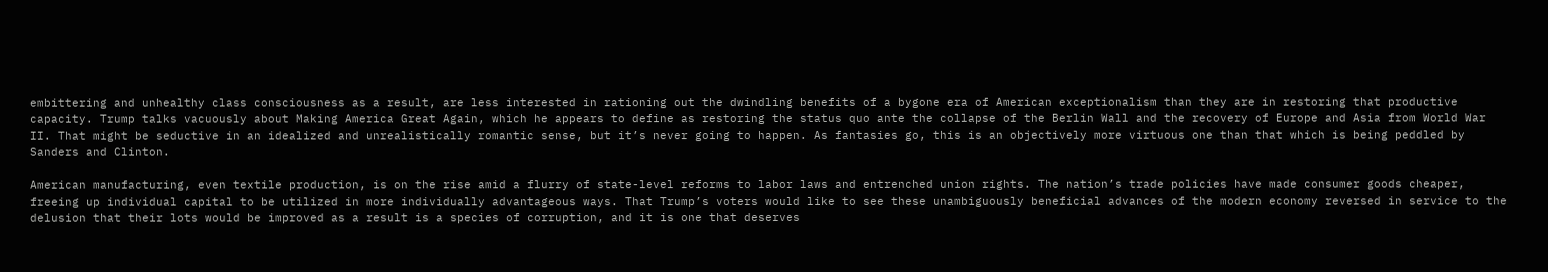embittering and unhealthy class consciousness as a result, are less interested in rationing out the dwindling benefits of a bygone era of American exceptionalism than they are in restoring that productive capacity. Trump talks vacuously about Making America Great Again, which he appears to define as restoring the status quo ante the collapse of the Berlin Wall and the recovery of Europe and Asia from World War II. That might be seductive in an idealized and unrealistically romantic sense, but it’s never going to happen. As fantasies go, this is an objectively more virtuous one than that which is being peddled by Sanders and Clinton.

American manufacturing, even textile production, is on the rise amid a flurry of state-level reforms to labor laws and entrenched union rights. The nation’s trade policies have made consumer goods cheaper, freeing up individual capital to be utilized in more individually advantageous ways. That Trump’s voters would like to see these unambiguously beneficial advances of the modern economy reversed in service to the delusion that their lots would be improved as a result is a species of corruption, and it is one that deserves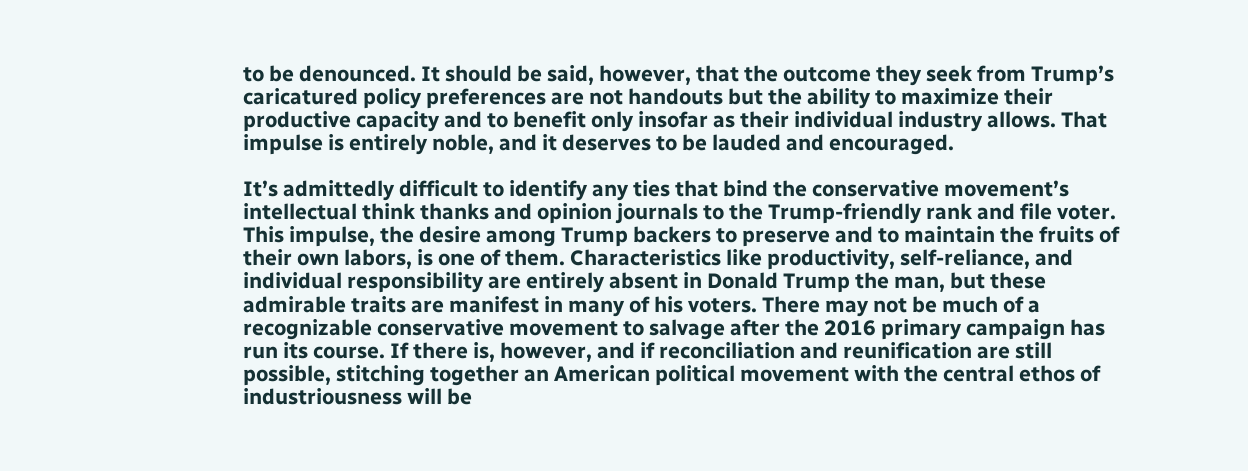to be denounced. It should be said, however, that the outcome they seek from Trump’s caricatured policy preferences are not handouts but the ability to maximize their productive capacity and to benefit only insofar as their individual industry allows. That impulse is entirely noble, and it deserves to be lauded and encouraged.

It’s admittedly difficult to identify any ties that bind the conservative movement’s intellectual think thanks and opinion journals to the Trump-friendly rank and file voter. This impulse, the desire among Trump backers to preserve and to maintain the fruits of their own labors, is one of them. Characteristics like productivity, self-reliance, and individual responsibility are entirely absent in Donald Trump the man, but these admirable traits are manifest in many of his voters. There may not be much of a recognizable conservative movement to salvage after the 2016 primary campaign has run its course. If there is, however, and if reconciliation and reunification are still possible, stitching together an American political movement with the central ethos of industriousness will be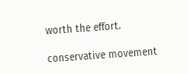worth the effort.

conservative movement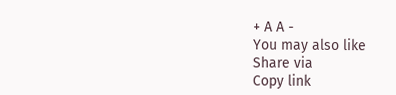+ A A -
You may also like
Share via
Copy link